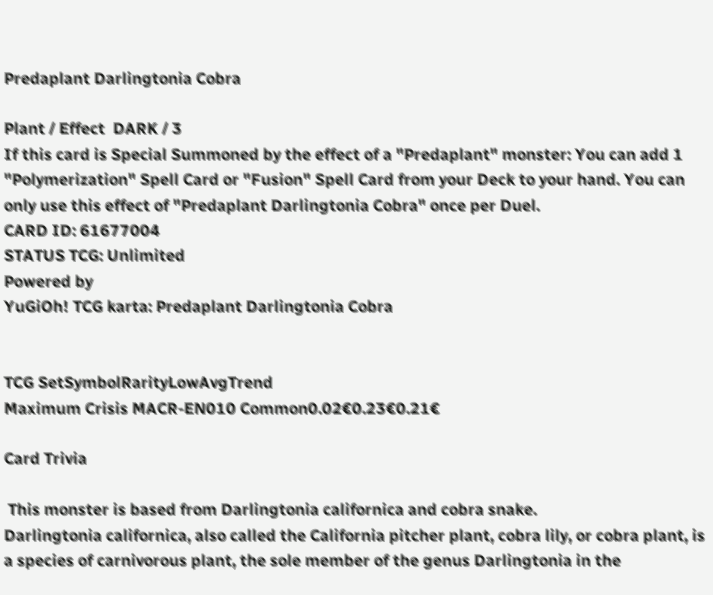Predaplant Darlingtonia Cobra

Plant / Effect  DARK / 3
If this card is Special Summoned by the effect of a "Predaplant" monster: You can add 1 "Polymerization" Spell Card or "Fusion" Spell Card from your Deck to your hand. You can only use this effect of "Predaplant Darlingtonia Cobra" once per Duel.
CARD ID: 61677004
STATUS TCG: Unlimited
Powered by
YuGiOh! TCG karta: Predaplant Darlingtonia Cobra


TCG SetSymbolRarityLowAvgTrend
Maximum Crisis MACR-EN010 Common0.02€0.23€0.21€

Card Trivia

 This monster is based from Darlingtonia californica and cobra snake.
Darlingtonia californica, also called the California pitcher plant, cobra lily, or cobra plant, is a species of carnivorous plant, the sole member of the genus Darlingtonia in the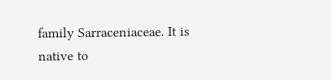family Sarraceniaceae. It is native to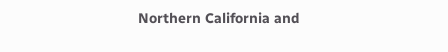Northern California and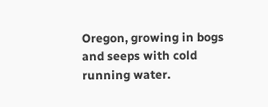Oregon, growing in bogs and seeps with cold running water.